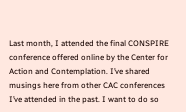Last month, I attended the final CONSPIRE conference offered online by the Center for Action and Contemplation. I’ve shared musings here from other CAC conferences I’ve attended in the past. I want to do so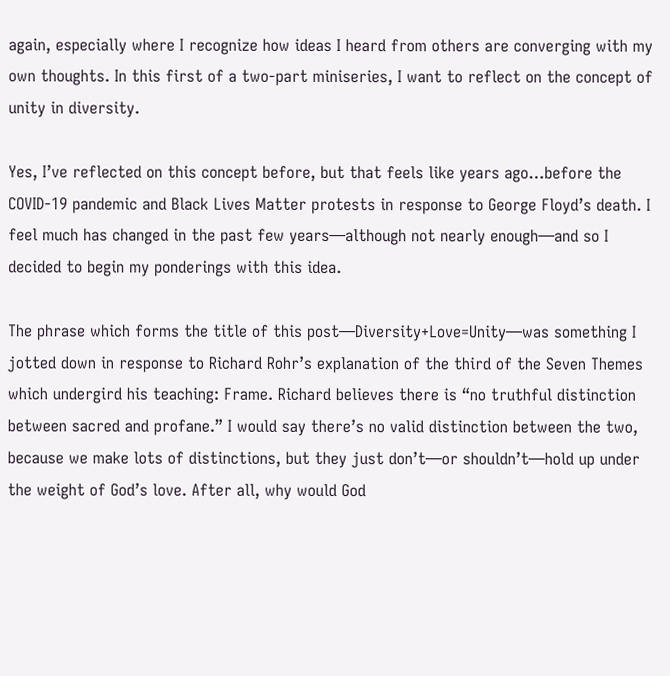again, especially where I recognize how ideas I heard from others are converging with my own thoughts. In this first of a two-part miniseries, I want to reflect on the concept of unity in diversity.

Yes, I’ve reflected on this concept before, but that feels like years ago…before the COVID-19 pandemic and Black Lives Matter protests in response to George Floyd’s death. I feel much has changed in the past few years—although not nearly enough—and so I decided to begin my ponderings with this idea.

The phrase which forms the title of this post—Diversity+Love=Unity—was something I jotted down in response to Richard Rohr’s explanation of the third of the Seven Themes which undergird his teaching: Frame. Richard believes there is “no truthful distinction between sacred and profane.” I would say there’s no valid distinction between the two, because we make lots of distinctions, but they just don’t—or shouldn’t—hold up under the weight of God’s love. After all, why would God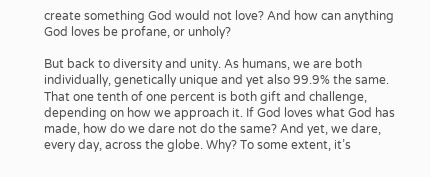create something God would not love? And how can anything God loves be profane, or unholy?

But back to diversity and unity. As humans, we are both individually, genetically unique and yet also 99.9% the same. That one tenth of one percent is both gift and challenge, depending on how we approach it. If God loves what God has made, how do we dare not do the same? And yet, we dare, every day, across the globe. Why? To some extent, it’s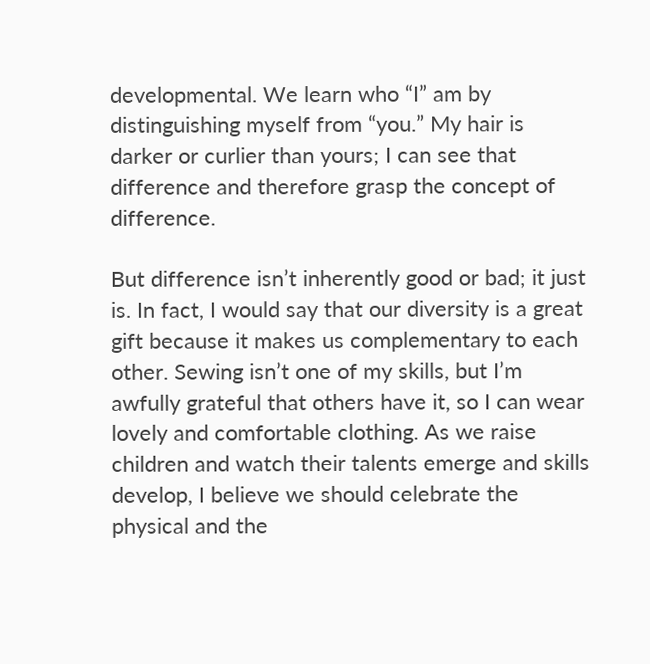developmental. We learn who “I” am by distinguishing myself from “you.” My hair is darker or curlier than yours; I can see that difference and therefore grasp the concept of difference.

But difference isn’t inherently good or bad; it just is. In fact, I would say that our diversity is a great gift because it makes us complementary to each other. Sewing isn’t one of my skills, but I’m awfully grateful that others have it, so I can wear lovely and comfortable clothing. As we raise children and watch their talents emerge and skills develop, I believe we should celebrate the physical and the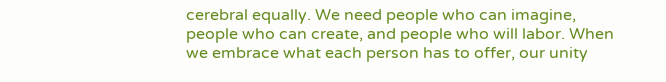cerebral equally. We need people who can imagine, people who can create, and people who will labor. When we embrace what each person has to offer, our unity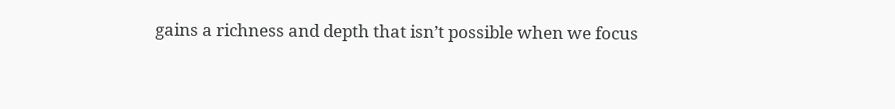gains a richness and depth that isn’t possible when we focus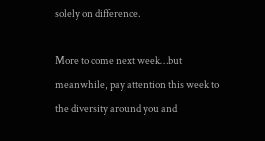solely on difference.

More to come next week…but meanwhile, pay attention this week to the diversity around you and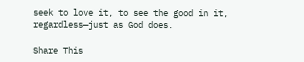seek to love it, to see the good in it, regardless—just as God does.

Share This